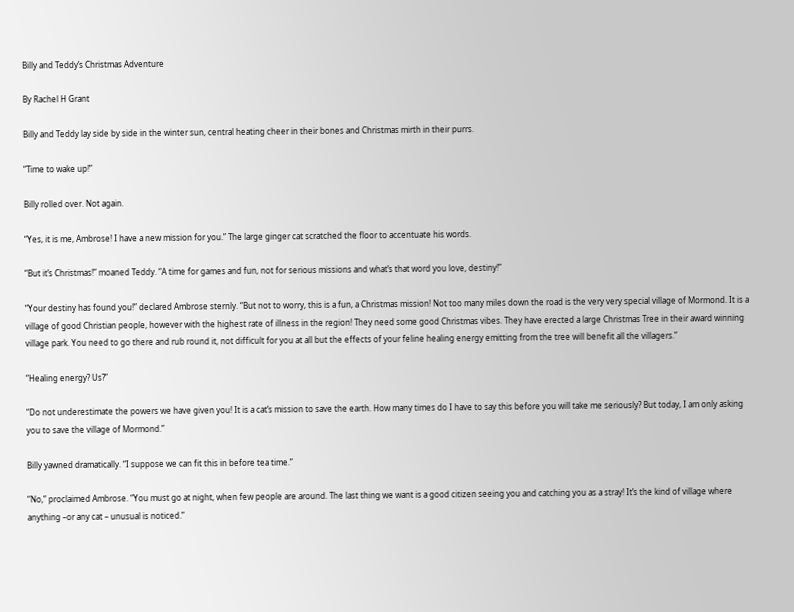Billy and Teddy’s Christmas Adventure

By Rachel H Grant

Billy and Teddy lay side by side in the winter sun, central heating cheer in their bones and Christmas mirth in their purrs.

“Time to wake up!”

Billy rolled over. Not again.

“Yes, it is me, Ambrose! I have a new mission for you.” The large ginger cat scratched the floor to accentuate his words.

“But it’s Christmas!” moaned Teddy. “A time for games and fun, not for serious missions and what’s that word you love, destiny!”

“Your destiny has found you!” declared Ambrose sternly. “But not to worry, this is a fun, a Christmas mission! Not too many miles down the road is the very very special village of Mormond. It is a village of good Christian people, however with the highest rate of illness in the region! They need some good Christmas vibes. They have erected a large Christmas Tree in their award winning village park. You need to go there and rub round it, not difficult for you at all but the effects of your feline healing energy emitting from the tree will benefit all the villagers.”

“Healing energy? Us?”

“Do not underestimate the powers we have given you! It is a cat’s mission to save the earth. How many times do I have to say this before you will take me seriously? But today, I am only asking you to save the village of Mormond.”

Billy yawned dramatically. “I suppose we can fit this in before tea time.”

“No,” proclaimed Ambrose. “You must go at night, when few people are around. The last thing we want is a good citizen seeing you and catching you as a stray! It’s the kind of village where anything –or any cat – unusual is noticed.”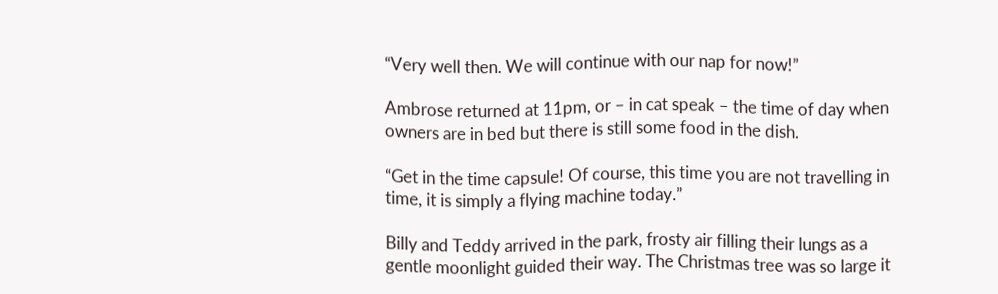“Very well then. We will continue with our nap for now!”

Ambrose returned at 11pm, or – in cat speak – the time of day when owners are in bed but there is still some food in the dish.

“Get in the time capsule! Of course, this time you are not travelling in time, it is simply a flying machine today.”

Billy and Teddy arrived in the park, frosty air filling their lungs as a gentle moonlight guided their way. The Christmas tree was so large it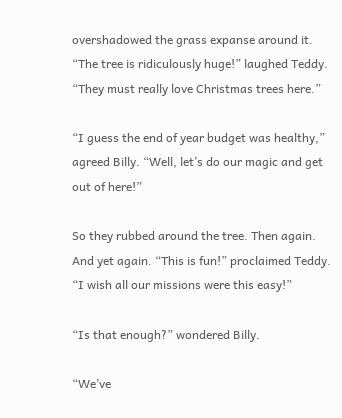overshadowed the grass expanse around it. “The tree is ridiculously huge!” laughed Teddy. “They must really love Christmas trees here.”

“I guess the end of year budget was healthy,” agreed Billy. “Well, let’s do our magic and get out of here!”

So they rubbed around the tree. Then again. And yet again. “This is fun!” proclaimed Teddy. “I wish all our missions were this easy!”

“Is that enough?” wondered Billy.

“We’ve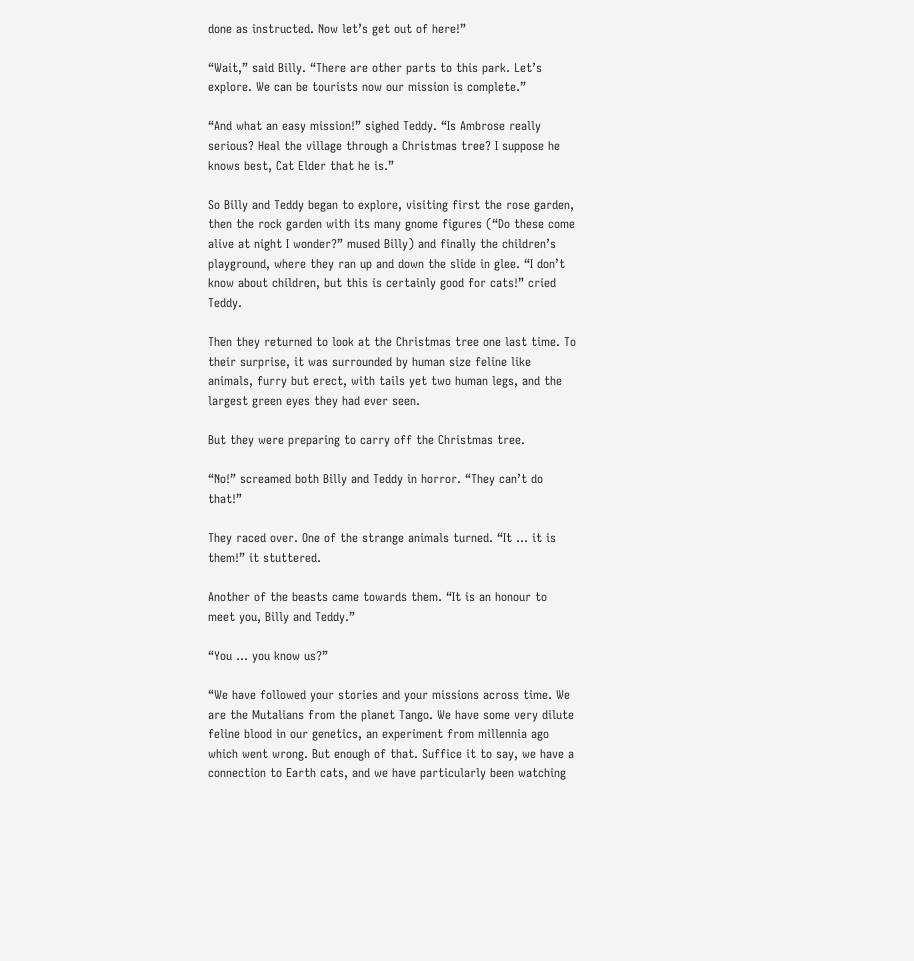done as instructed. Now let’s get out of here!”

“Wait,” said Billy. “There are other parts to this park. Let’s explore. We can be tourists now our mission is complete.”

“And what an easy mission!” sighed Teddy. “Is Ambrose really serious? Heal the village through a Christmas tree? I suppose he knows best, Cat Elder that he is.”

So Billy and Teddy began to explore, visiting first the rose garden, then the rock garden with its many gnome figures (“Do these come alive at night I wonder?” mused Billy) and finally the children’s playground, where they ran up and down the slide in glee. “I don’t know about children, but this is certainly good for cats!” cried Teddy.

Then they returned to look at the Christmas tree one last time. To their surprise, it was surrounded by human size feline like animals, furry but erect, with tails yet two human legs, and the largest green eyes they had ever seen.

But they were preparing to carry off the Christmas tree.

“No!” screamed both Billy and Teddy in horror. “They can’t do that!”

They raced over. One of the strange animals turned. “It … it is them!” it stuttered.

Another of the beasts came towards them. “It is an honour to meet you, Billy and Teddy.”

“You … you know us?”

“We have followed your stories and your missions across time. We are the Mutalians from the planet Tango. We have some very dilute feline blood in our genetics, an experiment from millennia ago which went wrong. But enough of that. Suffice it to say, we have a connection to Earth cats, and we have particularly been watching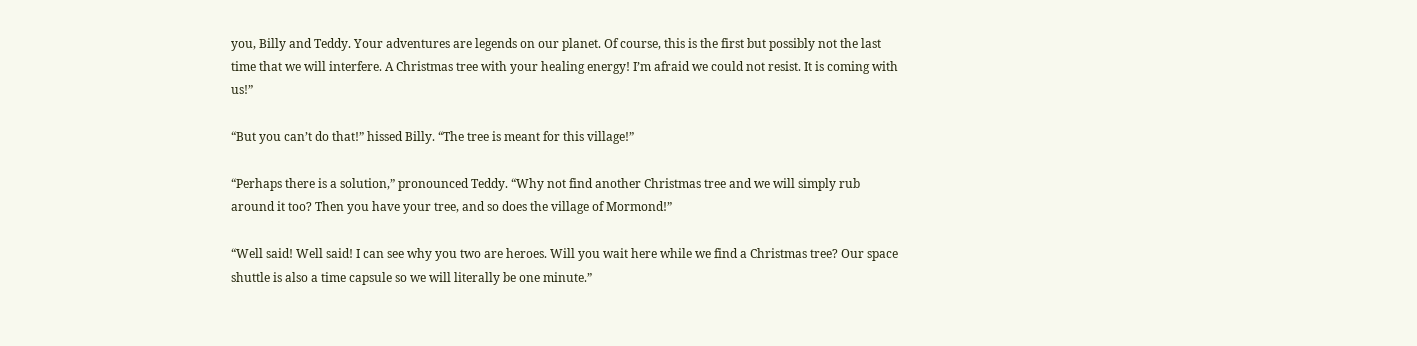you, Billy and Teddy. Your adventures are legends on our planet. Of course, this is the first but possibly not the last time that we will interfere. A Christmas tree with your healing energy! I’m afraid we could not resist. It is coming with us!”

“But you can’t do that!” hissed Billy. “The tree is meant for this village!”

“Perhaps there is a solution,” pronounced Teddy. “Why not find another Christmas tree and we will simply rub around it too? Then you have your tree, and so does the village of Mormond!”

“Well said! Well said! I can see why you two are heroes. Will you wait here while we find a Christmas tree? Our space shuttle is also a time capsule so we will literally be one minute.”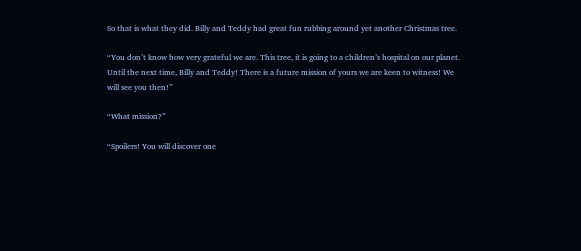So that is what they did. Billy and Teddy had great fun rubbing around yet another Christmas tree.

“You don’t know how very grateful we are. This tree, it is going to a children’s hospital on our planet. Until the next time, Billy and Teddy! There is a future mission of yours we are keen to witness! We will see you then!”

“What mission?”

“Spoilers! You will discover one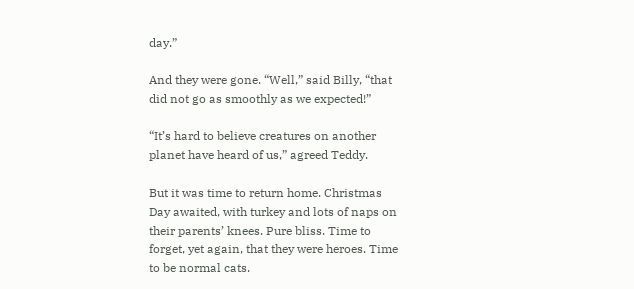day.”

And they were gone. “Well,” said Billy, “that did not go as smoothly as we expected!”

“It’s hard to believe creatures on another planet have heard of us,” agreed Teddy.

But it was time to return home. Christmas Day awaited, with turkey and lots of naps on their parents’ knees. Pure bliss. Time to forget, yet again, that they were heroes. Time to be normal cats.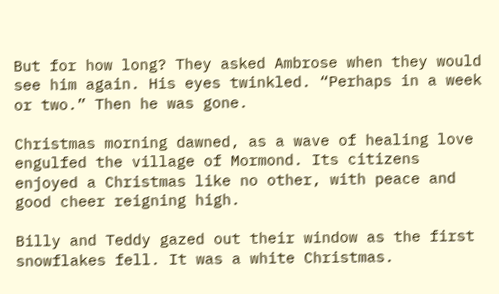But for how long? They asked Ambrose when they would see him again. His eyes twinkled. “Perhaps in a week or two.” Then he was gone.

Christmas morning dawned, as a wave of healing love engulfed the village of Mormond. Its citizens enjoyed a Christmas like no other, with peace and good cheer reigning high.

Billy and Teddy gazed out their window as the first snowflakes fell. It was a white Christmas.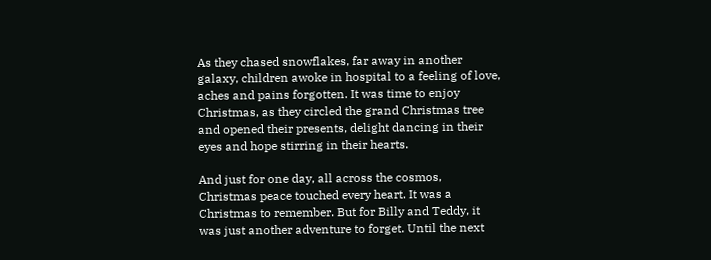As they chased snowflakes, far away in another galaxy, children awoke in hospital to a feeling of love, aches and pains forgotten. It was time to enjoy Christmas, as they circled the grand Christmas tree and opened their presents, delight dancing in their eyes and hope stirring in their hearts.

And just for one day, all across the cosmos, Christmas peace touched every heart. It was a Christmas to remember. But for Billy and Teddy, it was just another adventure to forget. Until the next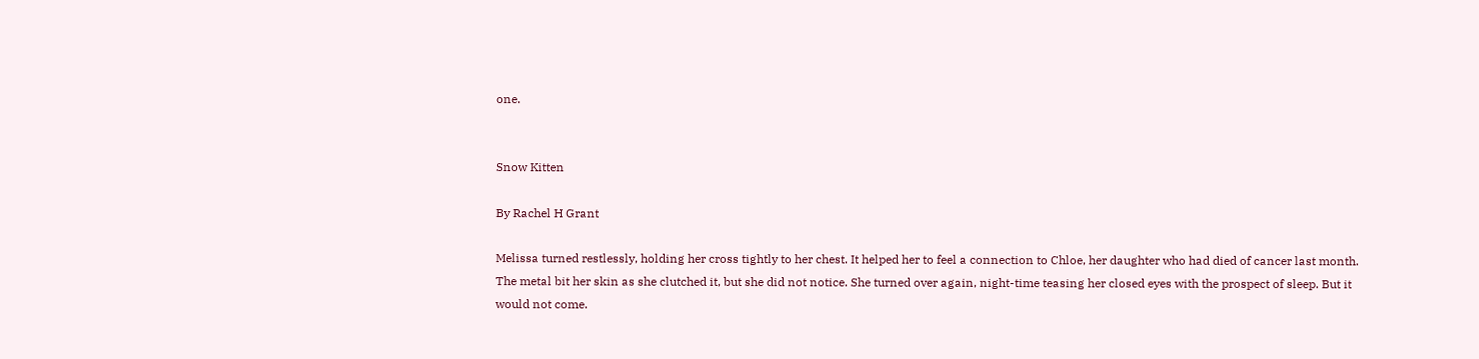one.


Snow Kitten

By Rachel H Grant

Melissa turned restlessly, holding her cross tightly to her chest. It helped her to feel a connection to Chloe, her daughter who had died of cancer last month. The metal bit her skin as she clutched it, but she did not notice. She turned over again, night-time teasing her closed eyes with the prospect of sleep. But it would not come.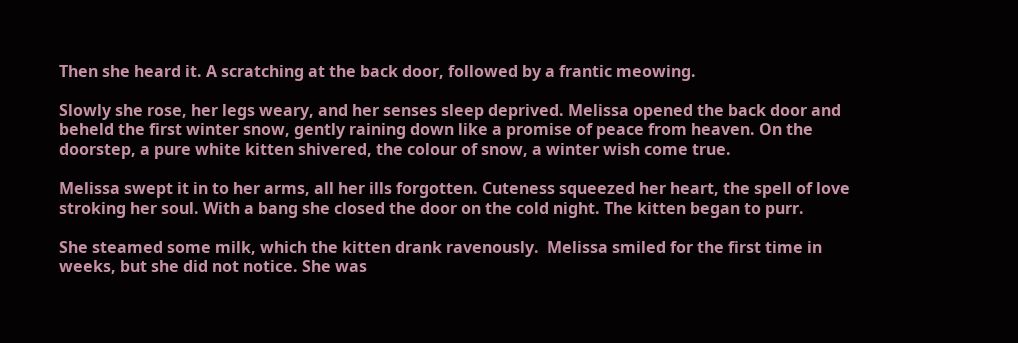Then she heard it. A scratching at the back door, followed by a frantic meowing.

Slowly she rose, her legs weary, and her senses sleep deprived. Melissa opened the back door and beheld the first winter snow, gently raining down like a promise of peace from heaven. On the doorstep, a pure white kitten shivered, the colour of snow, a winter wish come true.

Melissa swept it in to her arms, all her ills forgotten. Cuteness squeezed her heart, the spell of love stroking her soul. With a bang she closed the door on the cold night. The kitten began to purr.

She steamed some milk, which the kitten drank ravenously.  Melissa smiled for the first time in weeks, but she did not notice. She was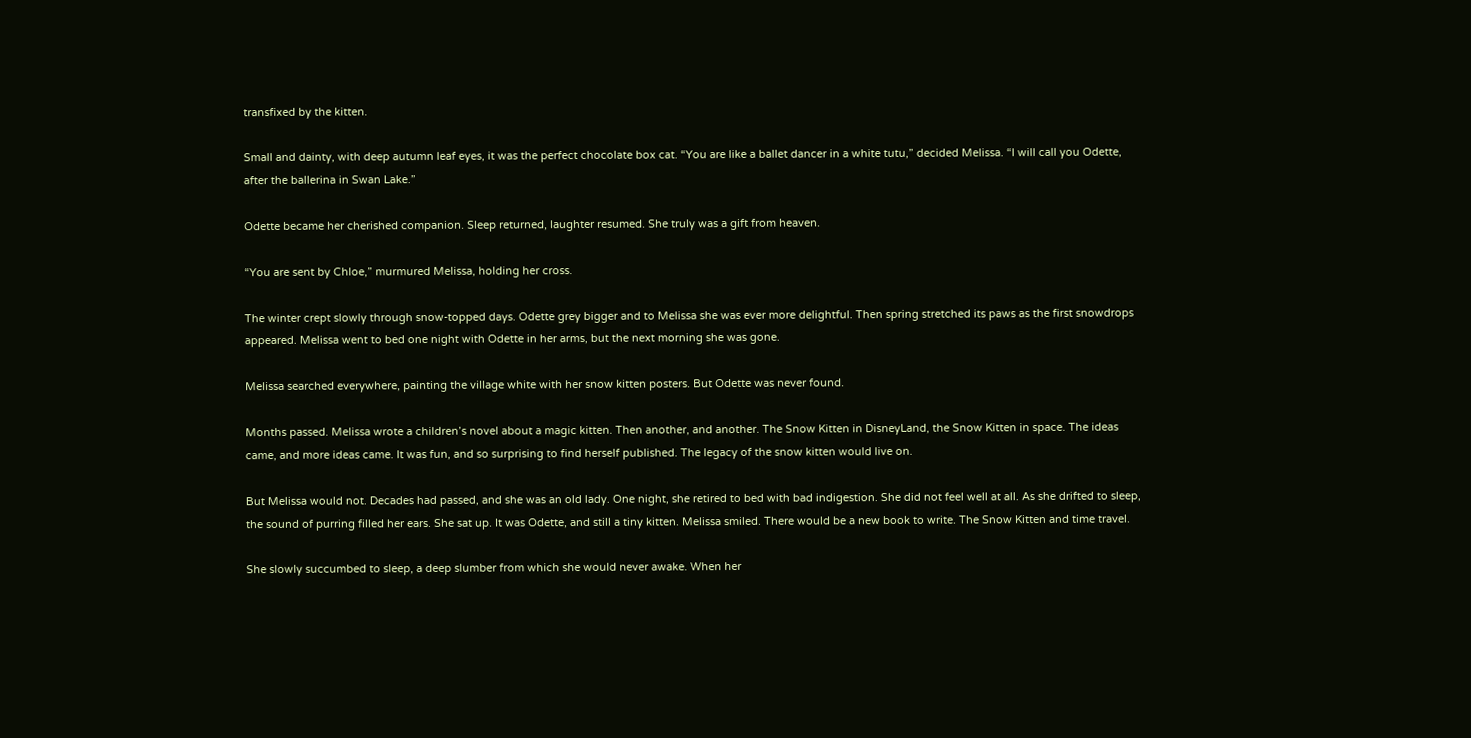transfixed by the kitten.

Small and dainty, with deep autumn leaf eyes, it was the perfect chocolate box cat. “You are like a ballet dancer in a white tutu,” decided Melissa. “I will call you Odette, after the ballerina in Swan Lake.”

Odette became her cherished companion. Sleep returned, laughter resumed. She truly was a gift from heaven.

“You are sent by Chloe,” murmured Melissa, holding her cross.

The winter crept slowly through snow-topped days. Odette grey bigger and to Melissa she was ever more delightful. Then spring stretched its paws as the first snowdrops appeared. Melissa went to bed one night with Odette in her arms, but the next morning she was gone.

Melissa searched everywhere, painting the village white with her snow kitten posters. But Odette was never found.

Months passed. Melissa wrote a children’s novel about a magic kitten. Then another, and another. The Snow Kitten in DisneyLand, the Snow Kitten in space. The ideas came, and more ideas came. It was fun, and so surprising to find herself published. The legacy of the snow kitten would live on.

But Melissa would not. Decades had passed, and she was an old lady. One night, she retired to bed with bad indigestion. She did not feel well at all. As she drifted to sleep, the sound of purring filled her ears. She sat up. It was Odette, and still a tiny kitten. Melissa smiled. There would be a new book to write. The Snow Kitten and time travel.

She slowly succumbed to sleep, a deep slumber from which she would never awake. When her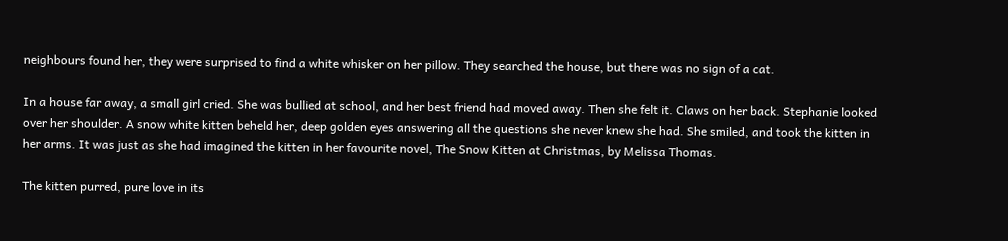neighbours found her, they were surprised to find a white whisker on her pillow. They searched the house, but there was no sign of a cat.

In a house far away, a small girl cried. She was bullied at school, and her best friend had moved away. Then she felt it. Claws on her back. Stephanie looked over her shoulder. A snow white kitten beheld her, deep golden eyes answering all the questions she never knew she had. She smiled, and took the kitten in her arms. It was just as she had imagined the kitten in her favourite novel, The Snow Kitten at Christmas, by Melissa Thomas.

The kitten purred, pure love in its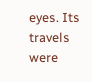eyes. Its travels were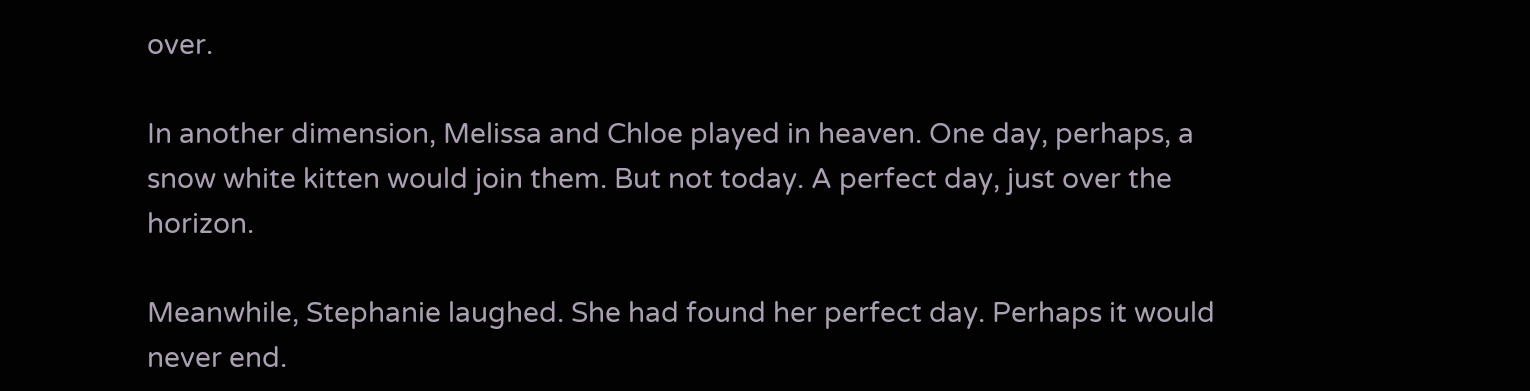over.

In another dimension, Melissa and Chloe played in heaven. One day, perhaps, a snow white kitten would join them. But not today. A perfect day, just over the horizon.

Meanwhile, Stephanie laughed. She had found her perfect day. Perhaps it would never end.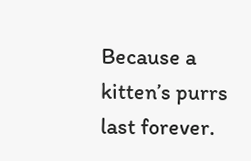Because a kitten’s purrs last forever.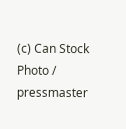(c) Can Stock Photo / pressmaster